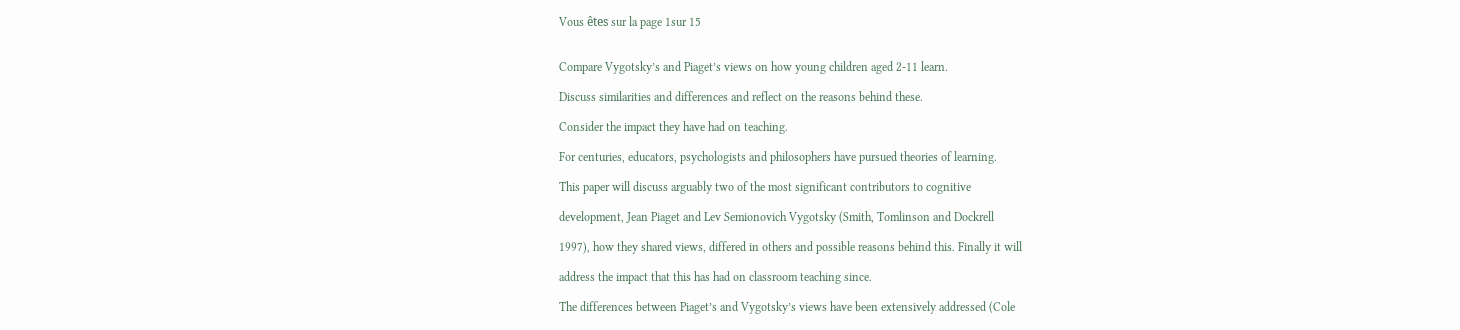Vous êtes sur la page 1sur 15


Compare Vygotsky’s and Piaget’s views on how young children aged 2-11 learn.

Discuss similarities and differences and reflect on the reasons behind these.

Consider the impact they have had on teaching.

For centuries, educators, psychologists and philosophers have pursued theories of learning.

This paper will discuss arguably two of the most significant contributors to cognitive

development, Jean Piaget and Lev Semionovich Vygotsky (Smith, Tomlinson and Dockrell

1997), how they shared views, differed in others and possible reasons behind this. Finally it will

address the impact that this has had on classroom teaching since.

The differences between Piaget’s and Vygotsky’s views have been extensively addressed (Cole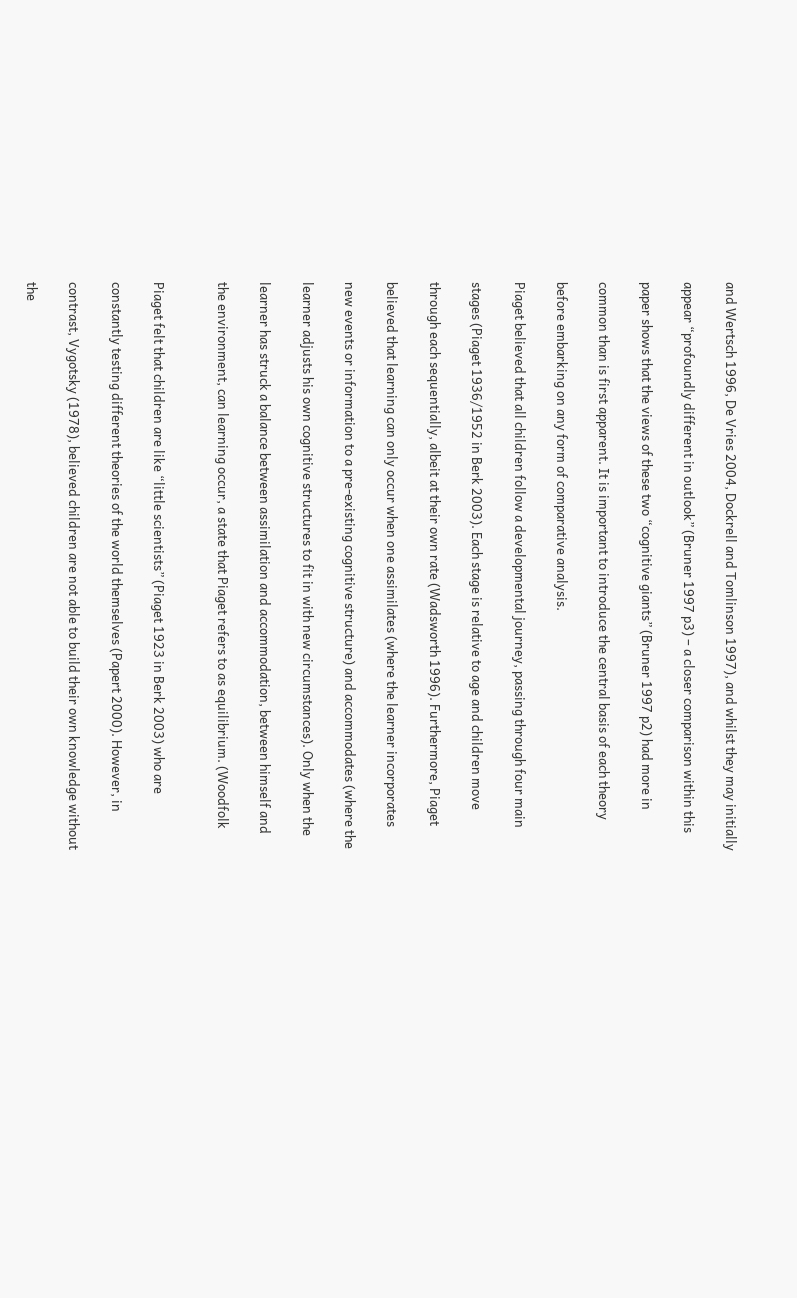and Wertsch 1996, De Vries 2004, Dockrell and Tomlinson 1997), and whilst they may initially

appear “profoundly different in outlook” (Bruner 1997 p3) – a closer comparison within this

paper shows that the views of these two “cognitive giants” (Bruner 1997 p2) had more in

common than is first apparent. It is important to introduce the central basis of each theory

before embarking on any form of comparative analysis.

Piaget believed that all children follow a developmental journey, passing through four main

stages (Piaget 1936/1952 in Berk 2003). Each stage is relative to age and children move

through each sequentially, albeit at their own rate (Wadsworth 1996). Furthermore, Piaget

believed that learning can only occur when one assimilates (where the learner incorporates

new events or information to a pre-existing cognitive structure) and accommodates (where the

learner adjusts his own cognitive structures to fit in with new circumstances). Only when the

learner has struck a balance between assimilation and accommodation, between himself and

the environment, can learning occur, a state that Piaget refers to as equilibrium. (Woodfolk


Piaget felt that children are like “little scientists” (Piaget 1923 in Berk 2003) who are

constantly testing different theories of the world themselves (Papert 2000). However, in

contrast, Vygotsky (1978), believed children are not able to build their own knowledge without

the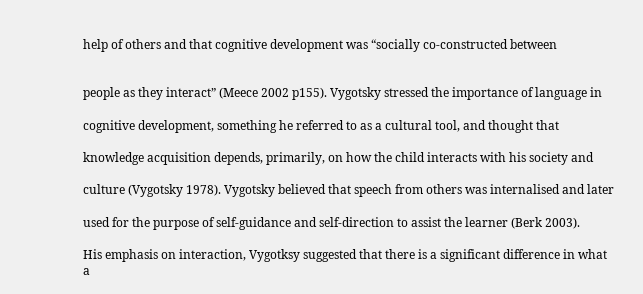help of others and that cognitive development was “socially co-constructed between


people as they interact” (Meece 2002 p155). Vygotsky stressed the importance of language in

cognitive development, something he referred to as a cultural tool, and thought that

knowledge acquisition depends, primarily, on how the child interacts with his society and

culture (Vygotsky 1978). Vygotsky believed that speech from others was internalised and later

used for the purpose of self-guidance and self-direction to assist the learner (Berk 2003).

His emphasis on interaction, Vygotksy suggested that there is a significant difference in what a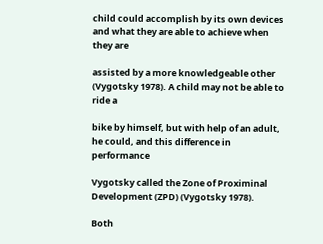child could accomplish by its own devices and what they are able to achieve when they are

assisted by a more knowledgeable other (Vygotsky 1978). A child may not be able to ride a

bike by himself, but with help of an adult, he could, and this difference in performance

Vygotsky called the Zone of Proximinal Development (ZPD) (Vygotsky 1978).

Both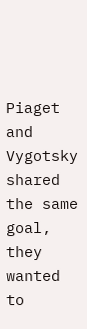Piaget and Vygotsky shared the same goal, they wanted to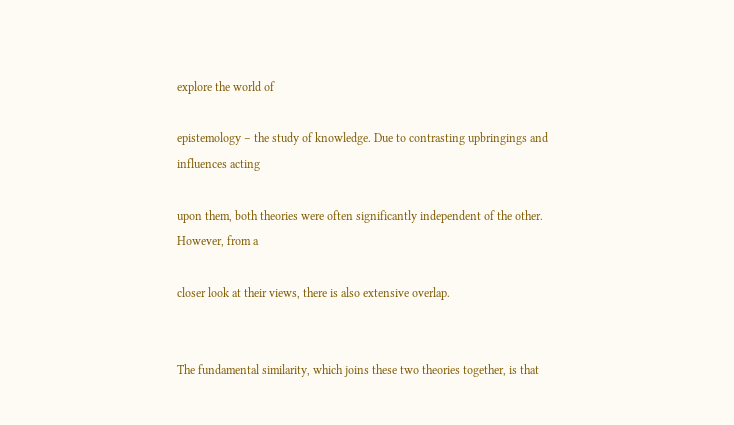explore the world of

epistemology – the study of knowledge. Due to contrasting upbringings and influences acting

upon them, both theories were often significantly independent of the other. However, from a

closer look at their views, there is also extensive overlap.


The fundamental similarity, which joins these two theories together, is that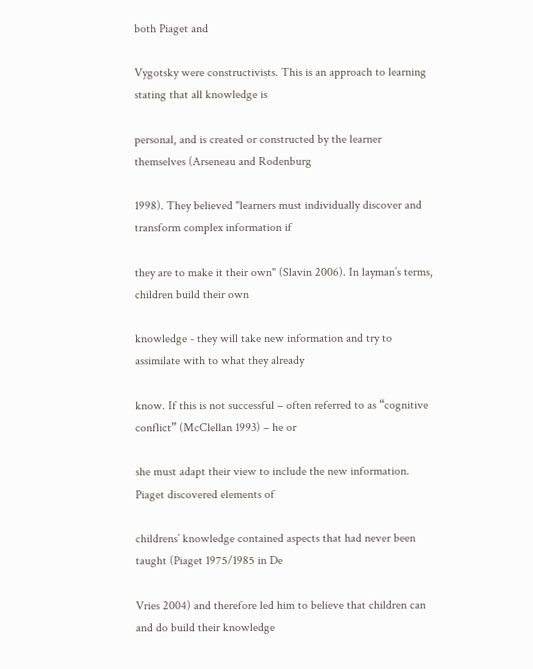both Piaget and

Vygotsky were constructivists. This is an approach to learning stating that all knowledge is

personal, and is created or constructed by the learner themselves (Arseneau and Rodenburg

1998). They believed "learners must individually discover and transform complex information if

they are to make it their own" (Slavin 2006). In layman’s terms, children build their own

knowledge - they will take new information and try to assimilate with to what they already

know. If this is not successful – often referred to as “cognitive conflict” (McClellan 1993) – he or

she must adapt their view to include the new information. Piaget discovered elements of

childrens’ knowledge contained aspects that had never been taught (Piaget 1975/1985 in De

Vries 2004) and therefore led him to believe that children can and do build their knowledge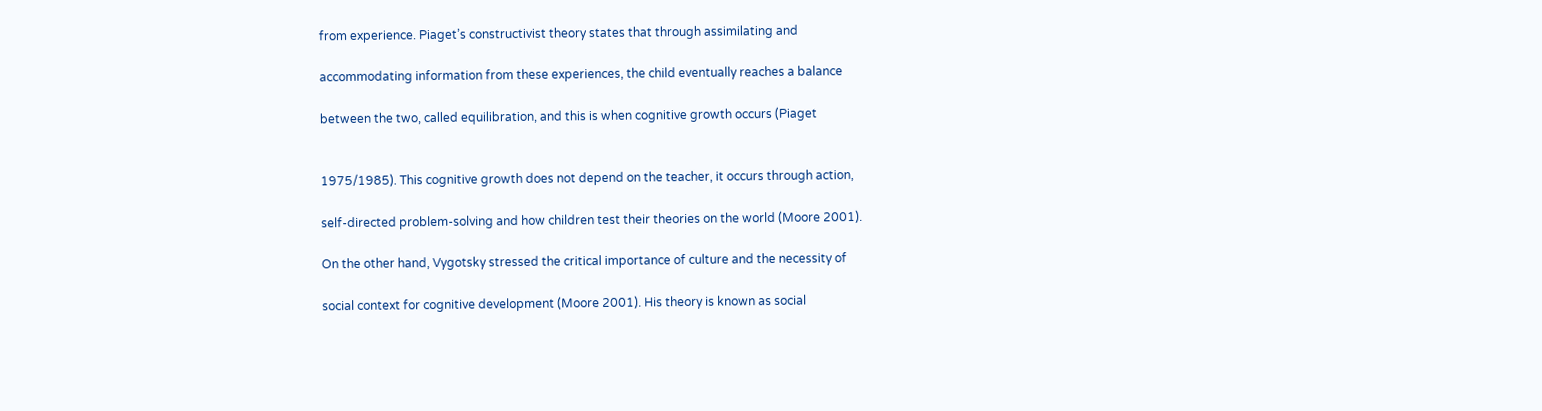from experience. Piaget’s constructivist theory states that through assimilating and

accommodating information from these experiences, the child eventually reaches a balance

between the two, called equilibration, and this is when cognitive growth occurs (Piaget


1975/1985). This cognitive growth does not depend on the teacher, it occurs through action,

self-directed problem-solving and how children test their theories on the world (Moore 2001).

On the other hand, Vygotsky stressed the critical importance of culture and the necessity of

social context for cognitive development (Moore 2001). His theory is known as social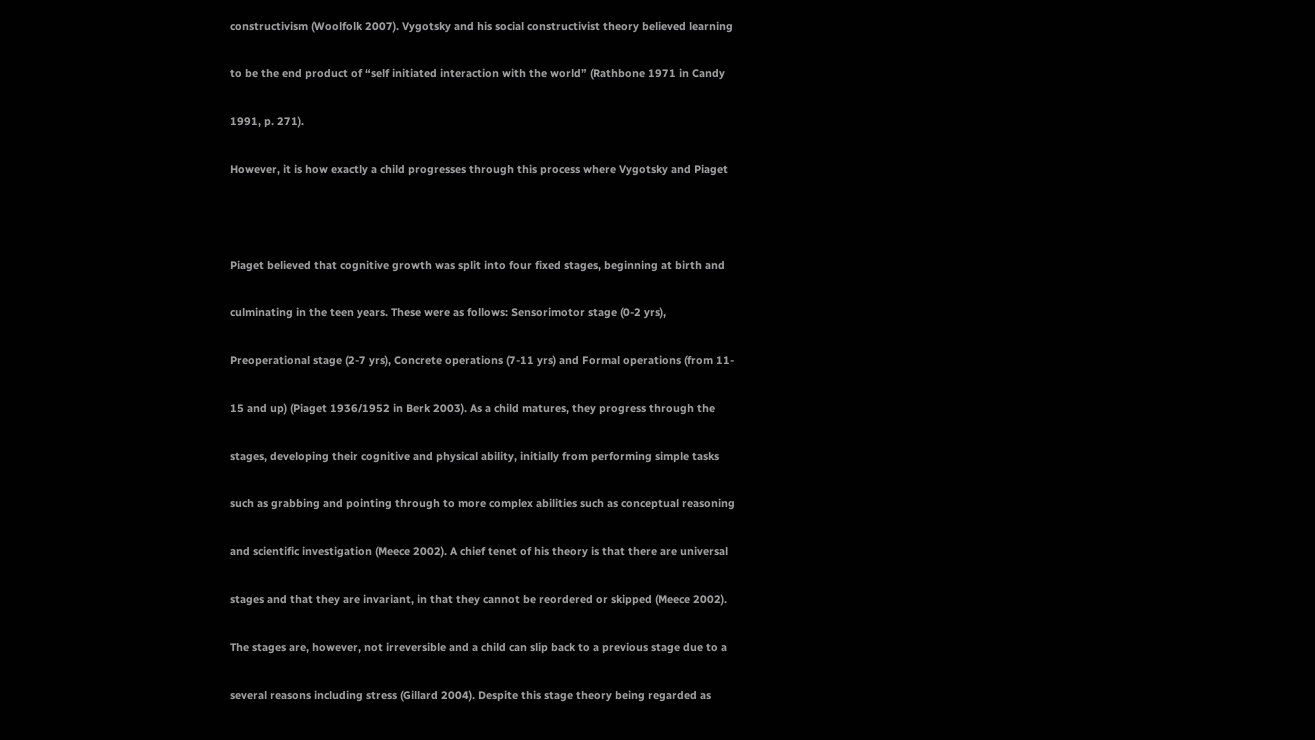constructivism (Woolfolk 2007). Vygotsky and his social constructivist theory believed learning

to be the end product of “self initiated interaction with the world” (Rathbone 1971 in Candy

1991, p. 271).

However, it is how exactly a child progresses through this process where Vygotsky and Piaget



Piaget believed that cognitive growth was split into four fixed stages, beginning at birth and

culminating in the teen years. These were as follows: Sensorimotor stage (0-2 yrs),

Preoperational stage (2-7 yrs), Concrete operations (7-11 yrs) and Formal operations (from 11-

15 and up) (Piaget 1936/1952 in Berk 2003). As a child matures, they progress through the

stages, developing their cognitive and physical ability, initially from performing simple tasks

such as grabbing and pointing through to more complex abilities such as conceptual reasoning

and scientific investigation (Meece 2002). A chief tenet of his theory is that there are universal

stages and that they are invariant, in that they cannot be reordered or skipped (Meece 2002).

The stages are, however, not irreversible and a child can slip back to a previous stage due to a

several reasons including stress (Gillard 2004). Despite this stage theory being regarded as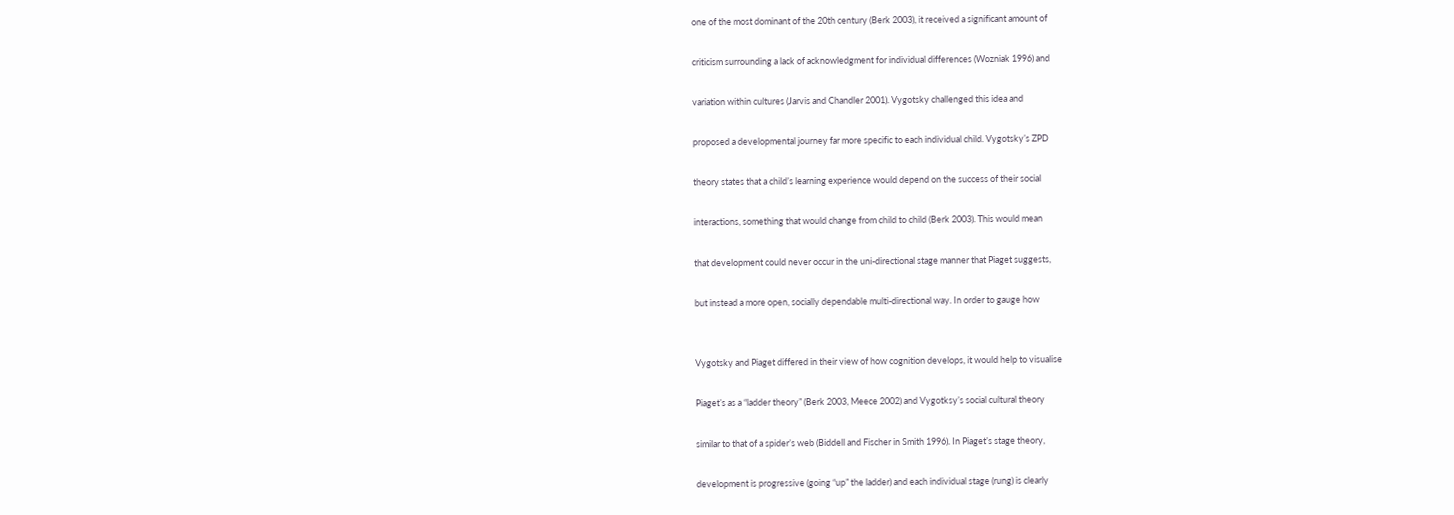one of the most dominant of the 20th century (Berk 2003), it received a significant amount of

criticism surrounding a lack of acknowledgment for individual differences (Wozniak 1996) and

variation within cultures (Jarvis and Chandler 2001). Vygotsky challenged this idea and

proposed a developmental journey far more specific to each individual child. Vygotsky’s ZPD

theory states that a child’s learning experience would depend on the success of their social

interactions, something that would change from child to child (Berk 2003). This would mean

that development could never occur in the uni-directional stage manner that Piaget suggests,

but instead a more open, socially dependable multi-directional way. In order to gauge how


Vygotsky and Piaget differed in their view of how cognition develops, it would help to visualise

Piaget’s as a “ladder theory” (Berk 2003, Meece 2002) and Vygotksy’s social cultural theory

similar to that of a spider’s web (Biddell and Fischer in Smith 1996). In Piaget’s stage theory,

development is progressive (going “up” the ladder) and each individual stage (rung) is clearly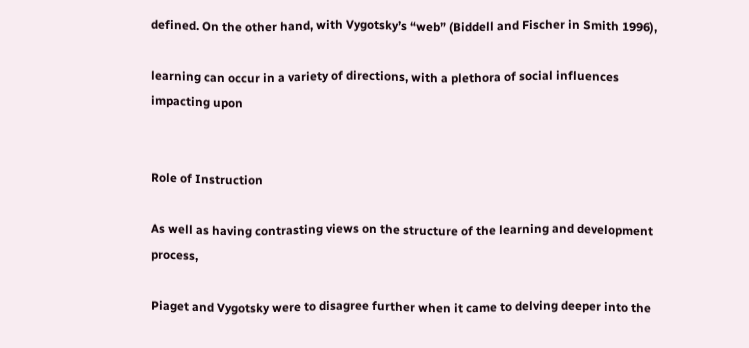defined. On the other hand, with Vygotsky’s “web” (Biddell and Fischer in Smith 1996),

learning can occur in a variety of directions, with a plethora of social influences impacting upon


Role of Instruction

As well as having contrasting views on the structure of the learning and development process,

Piaget and Vygotsky were to disagree further when it came to delving deeper into the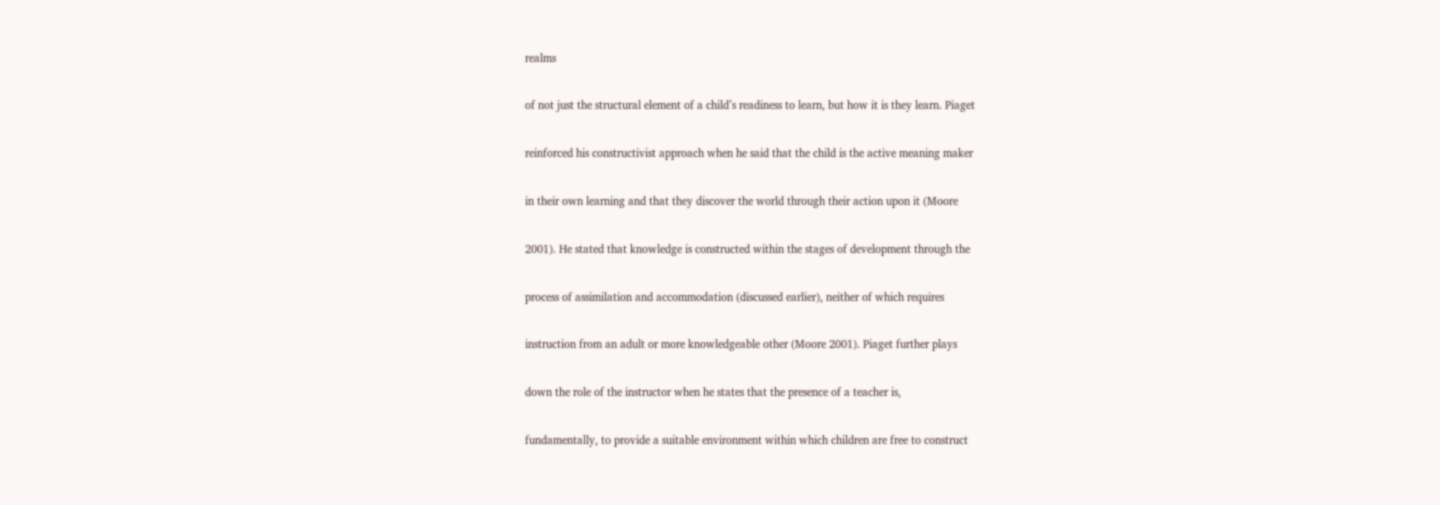realms

of not just the structural element of a child’s readiness to learn, but how it is they learn. Piaget

reinforced his constructivist approach when he said that the child is the active meaning maker

in their own learning and that they discover the world through their action upon it (Moore

2001). He stated that knowledge is constructed within the stages of development through the

process of assimilation and accommodation (discussed earlier), neither of which requires

instruction from an adult or more knowledgeable other (Moore 2001). Piaget further plays

down the role of the instructor when he states that the presence of a teacher is,

fundamentally, to provide a suitable environment within which children are free to construct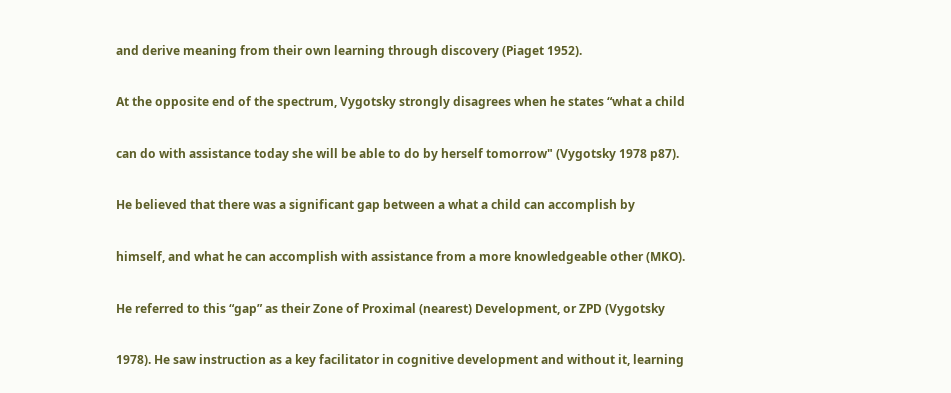and derive meaning from their own learning through discovery (Piaget 1952).

At the opposite end of the spectrum, Vygotsky strongly disagrees when he states “what a child

can do with assistance today she will be able to do by herself tomorrow" (Vygotsky 1978 p87).

He believed that there was a significant gap between a what a child can accomplish by

himself, and what he can accomplish with assistance from a more knowledgeable other (MKO).

He referred to this “gap” as their Zone of Proximal (nearest) Development, or ZPD (Vygotsky

1978). He saw instruction as a key facilitator in cognitive development and without it, learning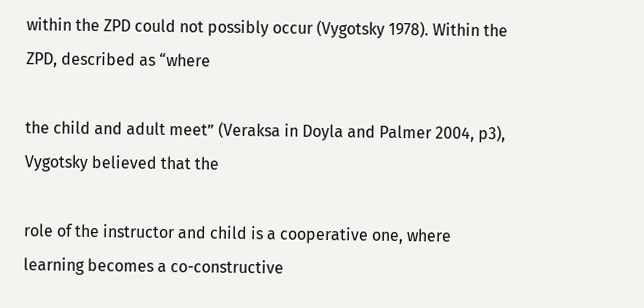within the ZPD could not possibly occur (Vygotsky 1978). Within the ZPD, described as “where

the child and adult meet” (Veraksa in Doyla and Palmer 2004, p3), Vygotsky believed that the

role of the instructor and child is a cooperative one, where learning becomes a co-constructive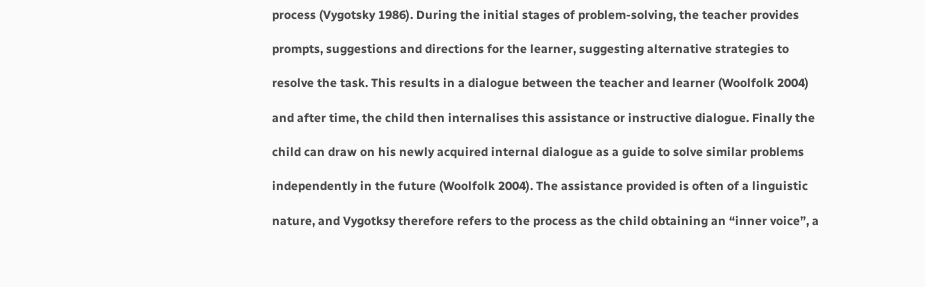process (Vygotsky 1986). During the initial stages of problem-solving, the teacher provides

prompts, suggestions and directions for the learner, suggesting alternative strategies to

resolve the task. This results in a dialogue between the teacher and learner (Woolfolk 2004)

and after time, the child then internalises this assistance or instructive dialogue. Finally the

child can draw on his newly acquired internal dialogue as a guide to solve similar problems

independently in the future (Woolfolk 2004). The assistance provided is often of a linguistic

nature, and Vygotksy therefore refers to the process as the child obtaining an “inner voice”, a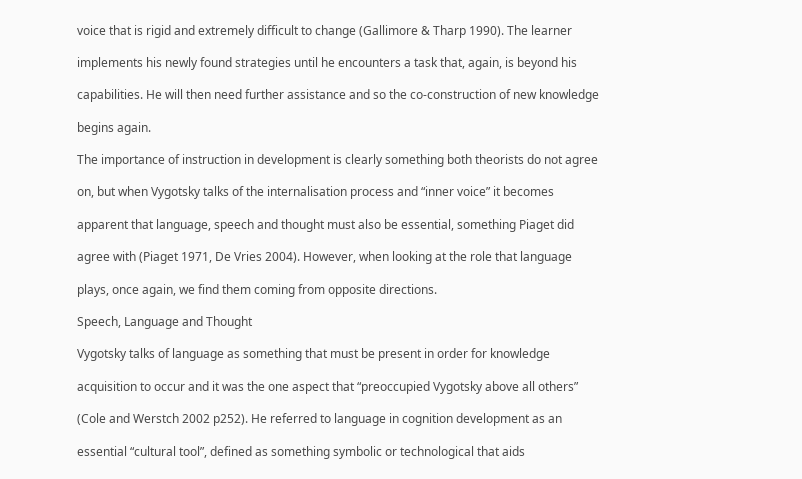voice that is rigid and extremely difficult to change (Gallimore & Tharp 1990). The learner

implements his newly found strategies until he encounters a task that, again, is beyond his

capabilities. He will then need further assistance and so the co-construction of new knowledge

begins again.

The importance of instruction in development is clearly something both theorists do not agree

on, but when Vygotsky talks of the internalisation process and “inner voice” it becomes

apparent that language, speech and thought must also be essential, something Piaget did

agree with (Piaget 1971, De Vries 2004). However, when looking at the role that language

plays, once again, we find them coming from opposite directions.

Speech, Language and Thought

Vygotsky talks of language as something that must be present in order for knowledge

acquisition to occur and it was the one aspect that “preoccupied Vygotsky above all others”

(Cole and Werstch 2002 p252). He referred to language in cognition development as an

essential “cultural tool”, defined as something symbolic or technological that aids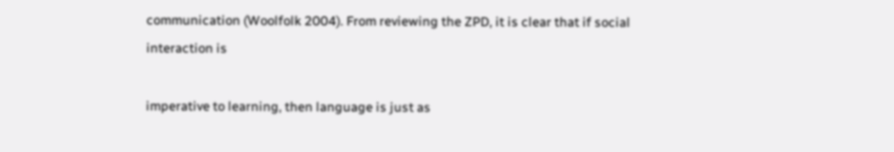communication (Woolfolk 2004). From reviewing the ZPD, it is clear that if social interaction is

imperative to learning, then language is just as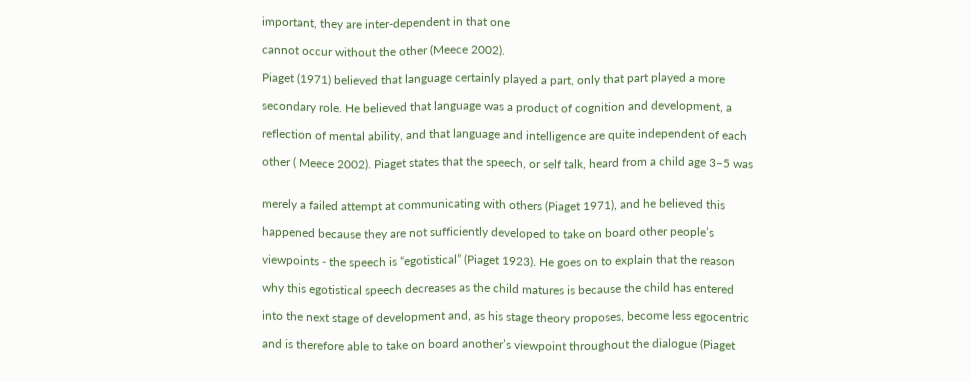important, they are inter-dependent in that one

cannot occur without the other (Meece 2002).

Piaget (1971) believed that language certainly played a part, only that part played a more

secondary role. He believed that language was a product of cognition and development, a

reflection of mental ability, and that language and intelligence are quite independent of each

other ( Meece 2002). Piaget states that the speech, or self talk, heard from a child age 3–5 was


merely a failed attempt at communicating with others (Piaget 1971), and he believed this

happened because they are not sufficiently developed to take on board other people’s

viewpoints - the speech is “egotistical” (Piaget 1923). He goes on to explain that the reason

why this egotistical speech decreases as the child matures is because the child has entered

into the next stage of development and, as his stage theory proposes, become less egocentric

and is therefore able to take on board another’s viewpoint throughout the dialogue (Piaget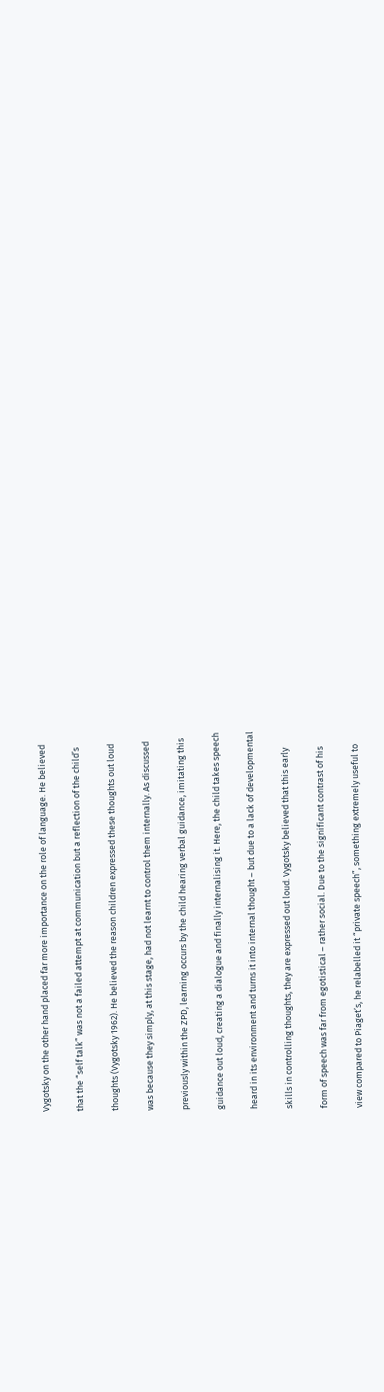Vygotsky on the other hand placed far more importance on the role of language. He believed

that the “self talk” was not a failed attempt at communication but a reflection of the child’s

thoughts (Vygotsky 1962). He believed the reason children expressed these thoughts out loud

was because they simply, at this stage, had not learnt to control them internally. As discussed

previously within the ZPD, learning occurs by the child hearing verbal guidance, imitating this

guidance out loud, creating a dialogue and finally internalising it. Here, the child takes speech

heard in its environment and turns it into internal thought – but due to a lack of developmental

skills in controlling thoughts, they are expressed out loud. Vygotsky believed that this early

form of speech was far from egotistical – rather social. Due to the significant contrast of his

view compared to Piaget’s, he relabelled it “private speech”, something extremely useful to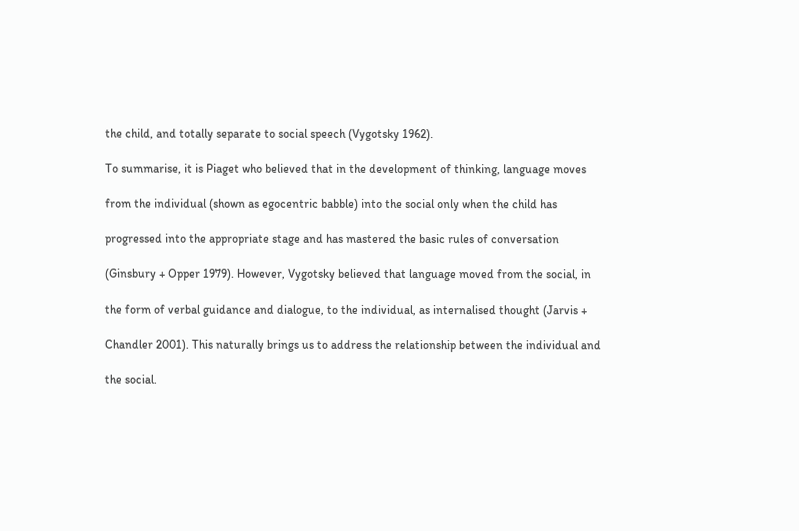the child, and totally separate to social speech (Vygotsky 1962).

To summarise, it is Piaget who believed that in the development of thinking, language moves

from the individual (shown as egocentric babble) into the social only when the child has

progressed into the appropriate stage and has mastered the basic rules of conversation

(Ginsbury + Opper 1979). However, Vygotsky believed that language moved from the social, in

the form of verbal guidance and dialogue, to the individual, as internalised thought (Jarvis +

Chandler 2001). This naturally brings us to address the relationship between the individual and

the social.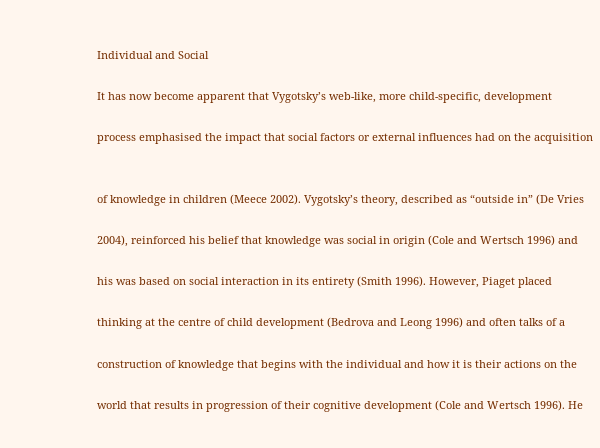Individual and Social

It has now become apparent that Vygotsky’s web-like, more child-specific, development

process emphasised the impact that social factors or external influences had on the acquisition


of knowledge in children (Meece 2002). Vygotsky’s theory, described as “outside in” (De Vries

2004), reinforced his belief that knowledge was social in origin (Cole and Wertsch 1996) and

his was based on social interaction in its entirety (Smith 1996). However, Piaget placed

thinking at the centre of child development (Bedrova and Leong 1996) and often talks of a

construction of knowledge that begins with the individual and how it is their actions on the

world that results in progression of their cognitive development (Cole and Wertsch 1996). He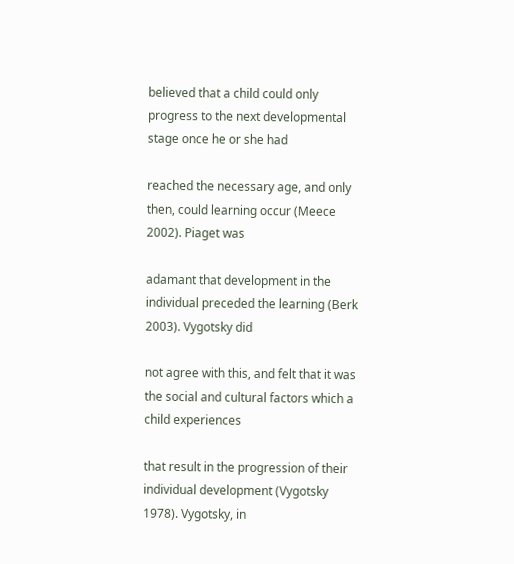believed that a child could only progress to the next developmental stage once he or she had

reached the necessary age, and only then, could learning occur (Meece 2002). Piaget was

adamant that development in the individual preceded the learning (Berk 2003). Vygotsky did

not agree with this, and felt that it was the social and cultural factors which a child experiences

that result in the progression of their individual development (Vygotsky 1978). Vygotsky, in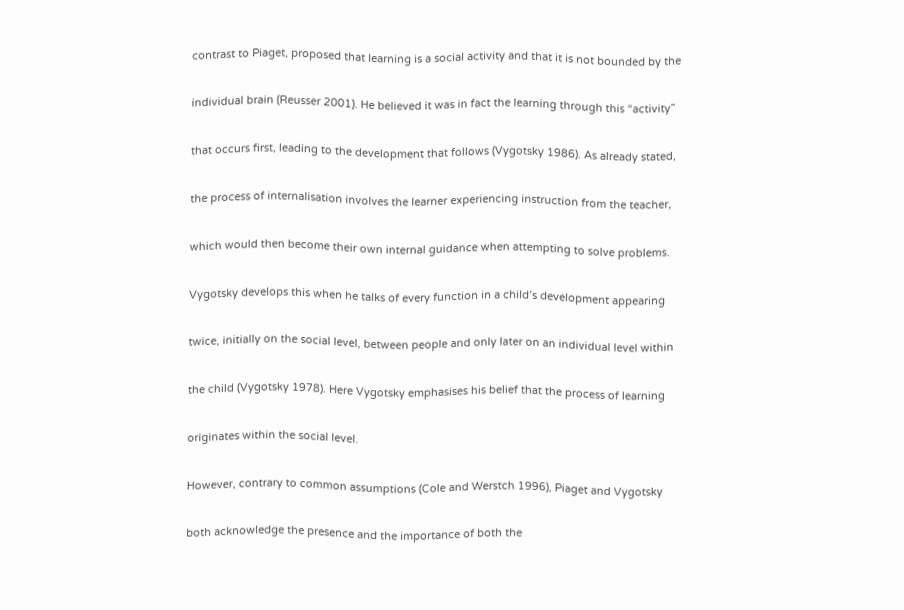contrast to Piaget, proposed that learning is a social activity and that it is not bounded by the

individual brain (Reusser 2001). He believed it was in fact the learning through this “activity”

that occurs first, leading to the development that follows (Vygotsky 1986). As already stated,

the process of internalisation involves the learner experiencing instruction from the teacher,

which would then become their own internal guidance when attempting to solve problems.

Vygotsky develops this when he talks of every function in a child’s development appearing

twice, initially on the social level, between people and only later on an individual level within

the child (Vygotsky 1978). Here Vygotsky emphasises his belief that the process of learning

originates within the social level.

However, contrary to common assumptions (Cole and Werstch 1996), Piaget and Vygotsky

both acknowledge the presence and the importance of both the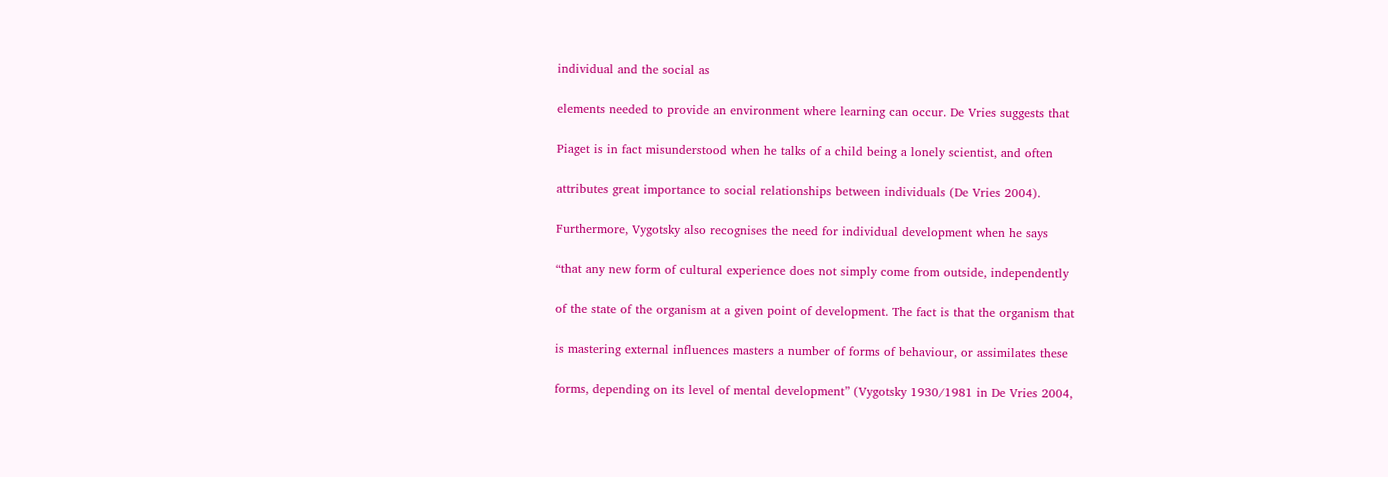individual and the social as

elements needed to provide an environment where learning can occur. De Vries suggests that

Piaget is in fact misunderstood when he talks of a child being a lonely scientist, and often

attributes great importance to social relationships between individuals (De Vries 2004).

Furthermore, Vygotsky also recognises the need for individual development when he says

“that any new form of cultural experience does not simply come from outside, independently

of the state of the organism at a given point of development. The fact is that the organism that

is mastering external influences masters a number of forms of behaviour, or assimilates these

forms, depending on its level of mental development” (Vygotsky 1930/1981 in De Vries 2004,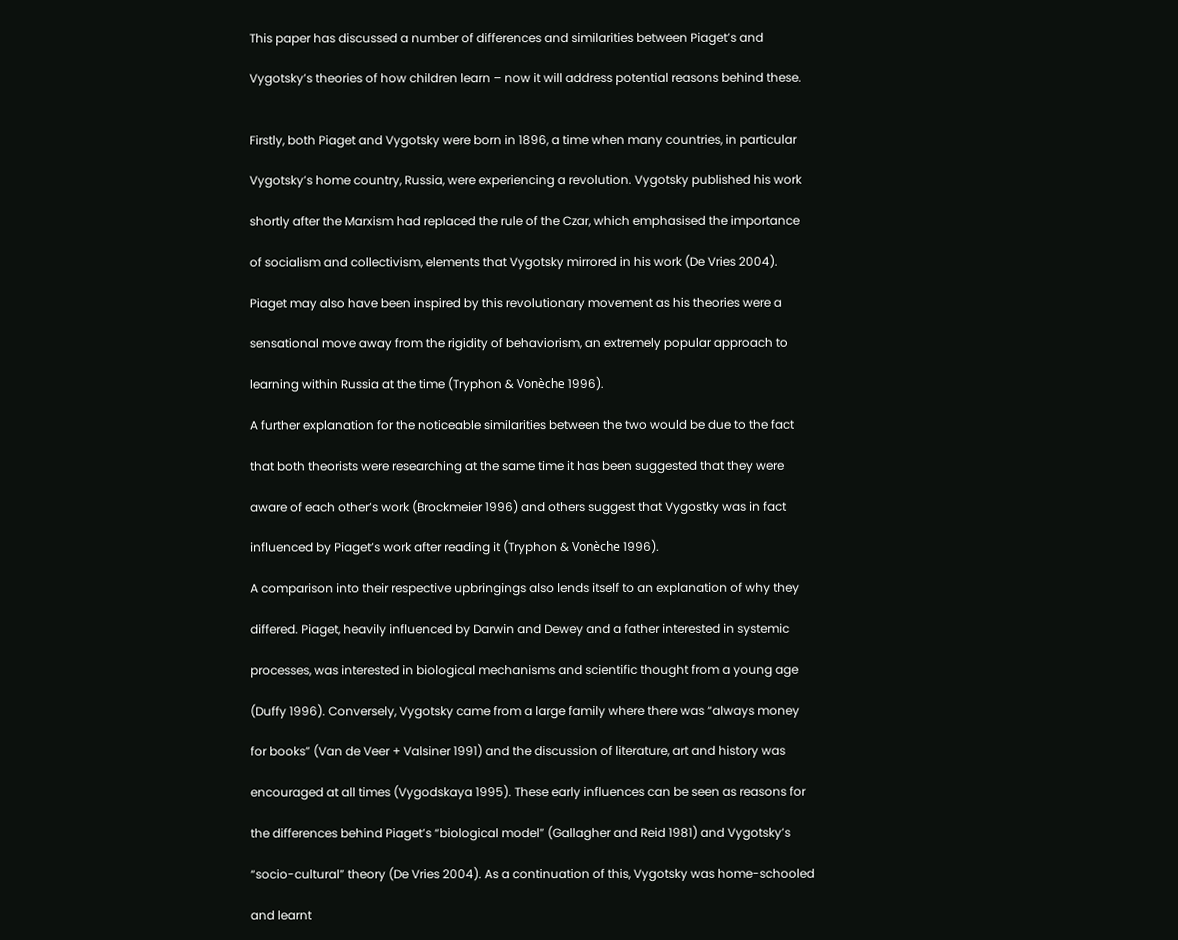This paper has discussed a number of differences and similarities between Piaget’s and

Vygotsky’s theories of how children learn – now it will address potential reasons behind these.


Firstly, both Piaget and Vygotsky were born in 1896, a time when many countries, in particular

Vygotsky’s home country, Russia, were experiencing a revolution. Vygotsky published his work

shortly after the Marxism had replaced the rule of the Czar, which emphasised the importance

of socialism and collectivism, elements that Vygotsky mirrored in his work (De Vries 2004).

Piaget may also have been inspired by this revolutionary movement as his theories were a

sensational move away from the rigidity of behaviorism, an extremely popular approach to

learning within Russia at the time (Tryphon & Vonèche 1996).

A further explanation for the noticeable similarities between the two would be due to the fact

that both theorists were researching at the same time it has been suggested that they were

aware of each other’s work (Brockmeier 1996) and others suggest that Vygostky was in fact

influenced by Piaget’s work after reading it (Tryphon & Vonèche 1996).

A comparison into their respective upbringings also lends itself to an explanation of why they

differed. Piaget, heavily influenced by Darwin and Dewey and a father interested in systemic

processes, was interested in biological mechanisms and scientific thought from a young age

(Duffy 1996). Conversely, Vygotsky came from a large family where there was “always money

for books” (Van de Veer + Valsiner 1991) and the discussion of literature, art and history was

encouraged at all times (Vygodskaya 1995). These early influences can be seen as reasons for

the differences behind Piaget’s “biological model” (Gallagher and Reid 1981) and Vygotsky’s

“socio-cultural” theory (De Vries 2004). As a continuation of this, Vygotsky was home-schooled

and learnt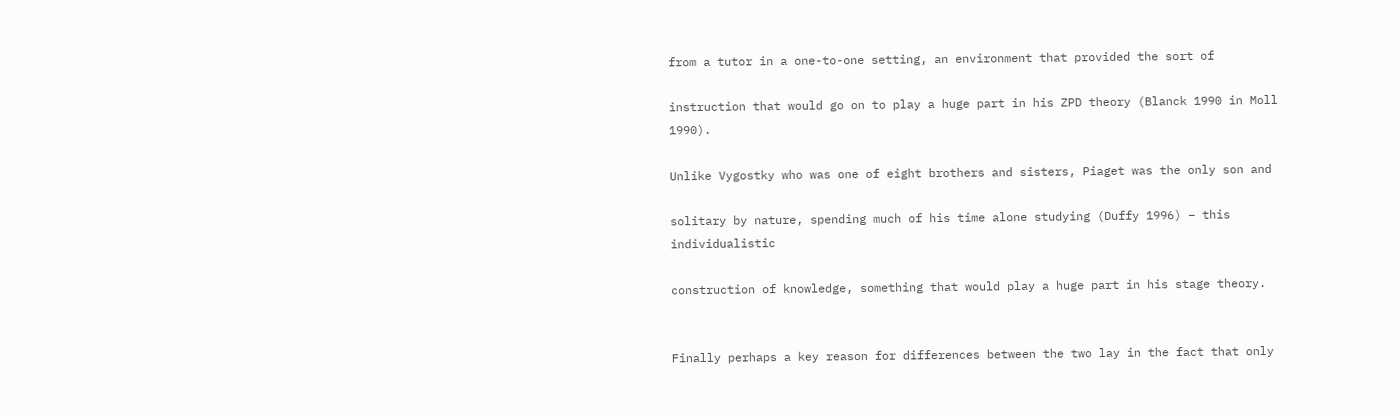from a tutor in a one-to-one setting, an environment that provided the sort of

instruction that would go on to play a huge part in his ZPD theory (Blanck 1990 in Moll 1990).

Unlike Vygostky who was one of eight brothers and sisters, Piaget was the only son and

solitary by nature, spending much of his time alone studying (Duffy 1996) – this individualistic

construction of knowledge, something that would play a huge part in his stage theory.


Finally perhaps a key reason for differences between the two lay in the fact that only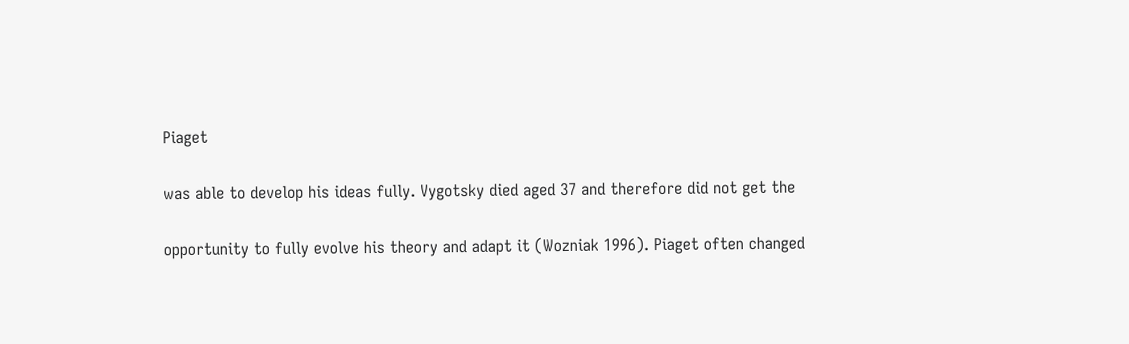Piaget

was able to develop his ideas fully. Vygotsky died aged 37 and therefore did not get the

opportunity to fully evolve his theory and adapt it (Wozniak 1996). Piaget often changed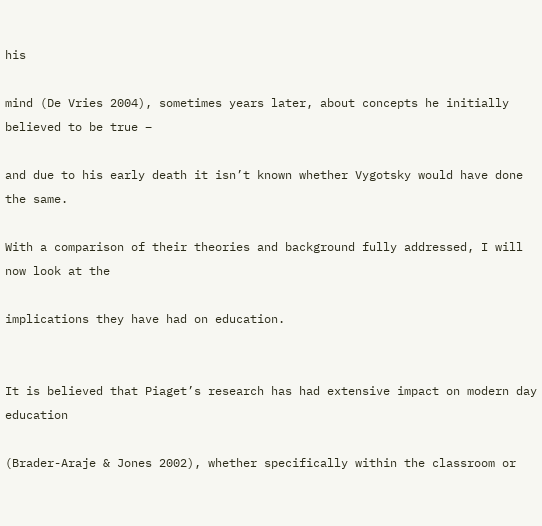his

mind (De Vries 2004), sometimes years later, about concepts he initially believed to be true –

and due to his early death it isn’t known whether Vygotsky would have done the same.

With a comparison of their theories and background fully addressed, I will now look at the

implications they have had on education.


It is believed that Piaget’s research has had extensive impact on modern day education

(Brader-Araje & Jones 2002), whether specifically within the classroom or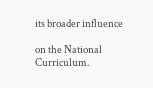its broader influence

on the National Curriculum.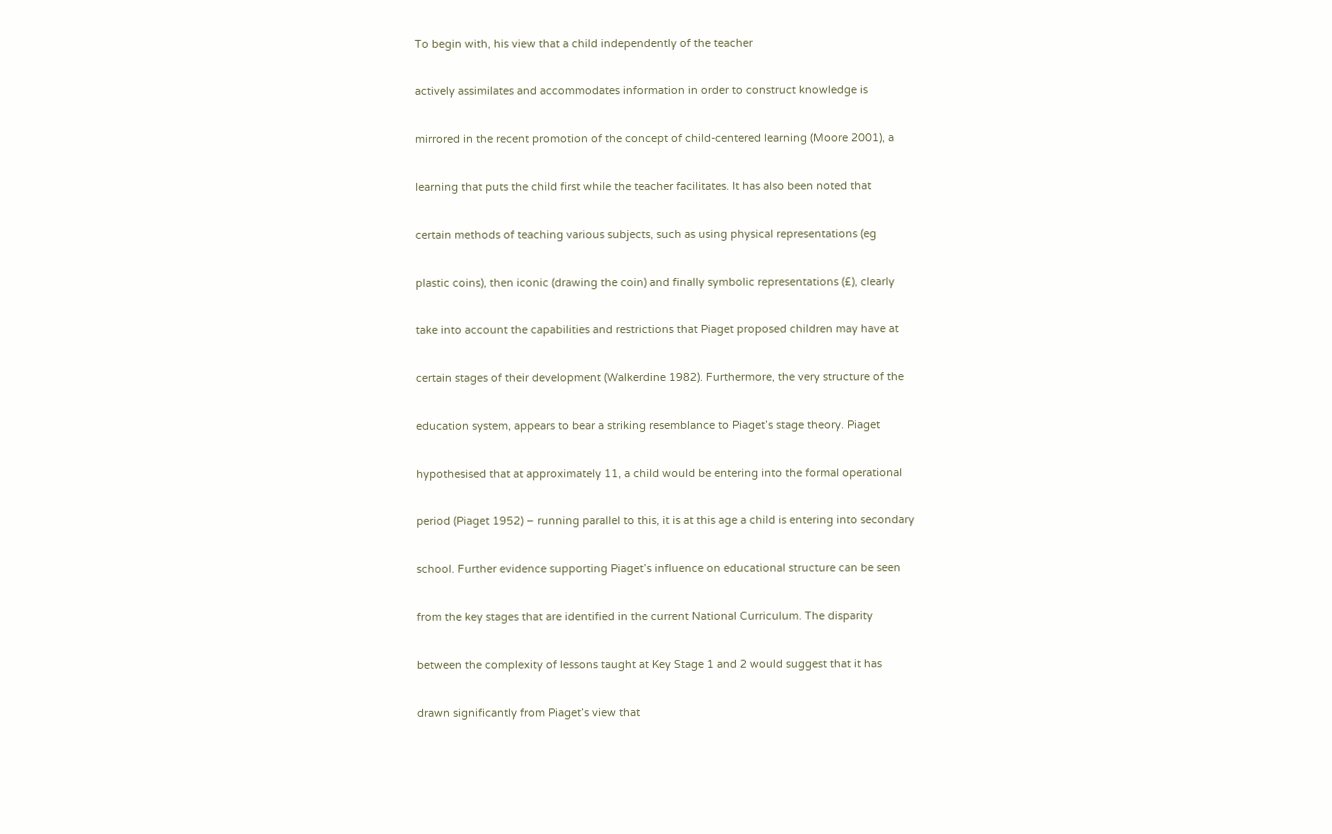To begin with, his view that a child independently of the teacher

actively assimilates and accommodates information in order to construct knowledge is

mirrored in the recent promotion of the concept of child-centered learning (Moore 2001), a

learning that puts the child first while the teacher facilitates. It has also been noted that

certain methods of teaching various subjects, such as using physical representations (eg

plastic coins), then iconic (drawing the coin) and finally symbolic representations (£), clearly

take into account the capabilities and restrictions that Piaget proposed children may have at

certain stages of their development (Walkerdine 1982). Furthermore, the very structure of the

education system, appears to bear a striking resemblance to Piaget’s stage theory. Piaget

hypothesised that at approximately 11, a child would be entering into the formal operational

period (Piaget 1952) – running parallel to this, it is at this age a child is entering into secondary

school. Further evidence supporting Piaget’s influence on educational structure can be seen

from the key stages that are identified in the current National Curriculum. The disparity

between the complexity of lessons taught at Key Stage 1 and 2 would suggest that it has

drawn significantly from Piaget’s view that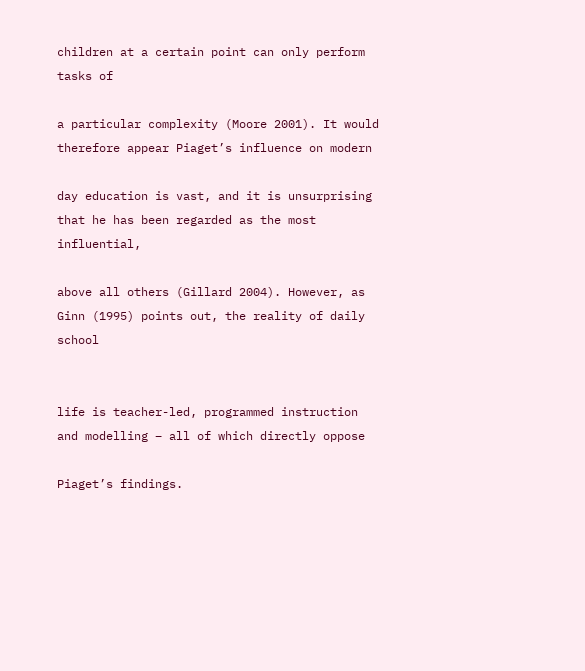children at a certain point can only perform tasks of

a particular complexity (Moore 2001). It would therefore appear Piaget’s influence on modern

day education is vast, and it is unsurprising that he has been regarded as the most influential,

above all others (Gillard 2004). However, as Ginn (1995) points out, the reality of daily school


life is teacher-led, programmed instruction and modelling – all of which directly oppose

Piaget’s findings.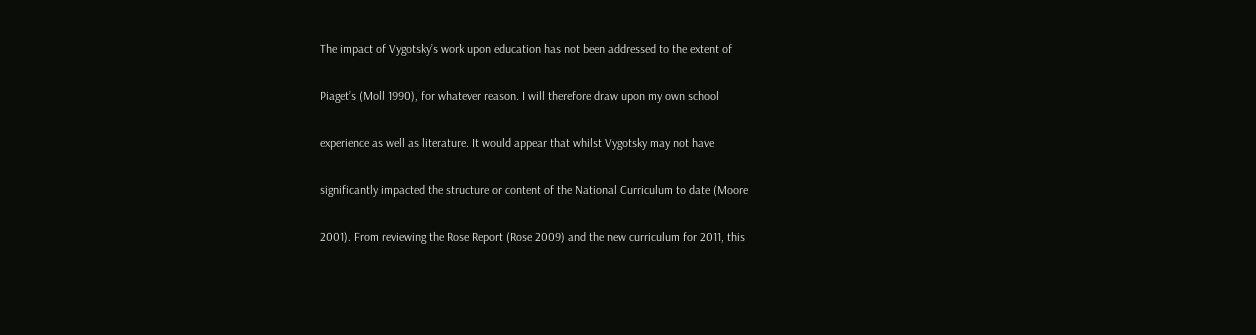The impact of Vygotsky’s work upon education has not been addressed to the extent of

Piaget’s (Moll 1990), for whatever reason. I will therefore draw upon my own school

experience as well as literature. It would appear that whilst Vygotsky may not have

significantly impacted the structure or content of the National Curriculum to date (Moore

2001). From reviewing the Rose Report (Rose 2009) and the new curriculum for 2011, this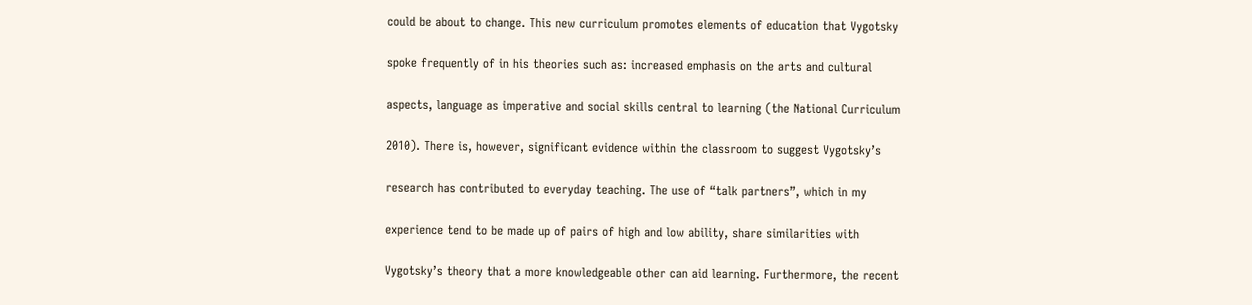could be about to change. This new curriculum promotes elements of education that Vygotsky

spoke frequently of in his theories such as: increased emphasis on the arts and cultural

aspects, language as imperative and social skills central to learning (the National Curriculum

2010). There is, however, significant evidence within the classroom to suggest Vygotsky’s

research has contributed to everyday teaching. The use of “talk partners”, which in my

experience tend to be made up of pairs of high and low ability, share similarities with

Vygotsky’s theory that a more knowledgeable other can aid learning. Furthermore, the recent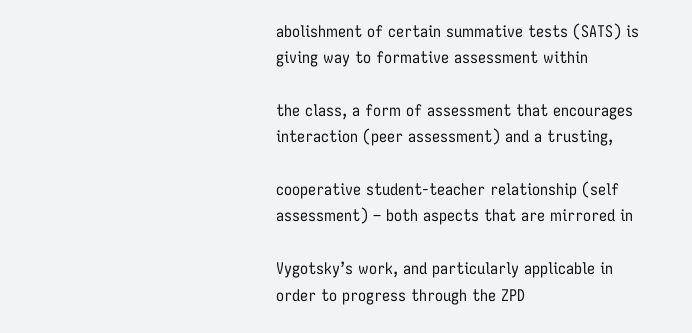abolishment of certain summative tests (SATS) is giving way to formative assessment within

the class, a form of assessment that encourages interaction (peer assessment) and a trusting,

cooperative student-teacher relationship (self assessment) – both aspects that are mirrored in

Vygotsky’s work, and particularly applicable in order to progress through the ZPD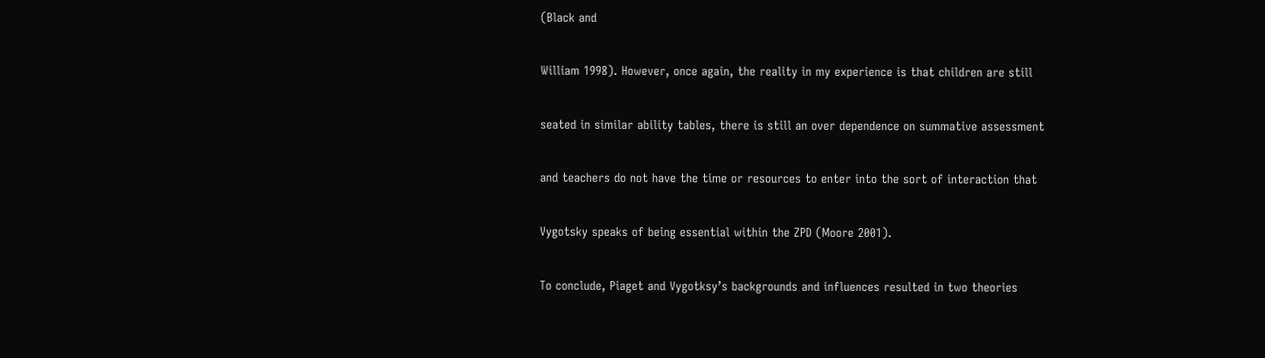(Black and

William 1998). However, once again, the reality in my experience is that children are still

seated in similar ability tables, there is still an over dependence on summative assessment

and teachers do not have the time or resources to enter into the sort of interaction that

Vygotsky speaks of being essential within the ZPD (Moore 2001).

To conclude, Piaget and Vygotksy’s backgrounds and influences resulted in two theories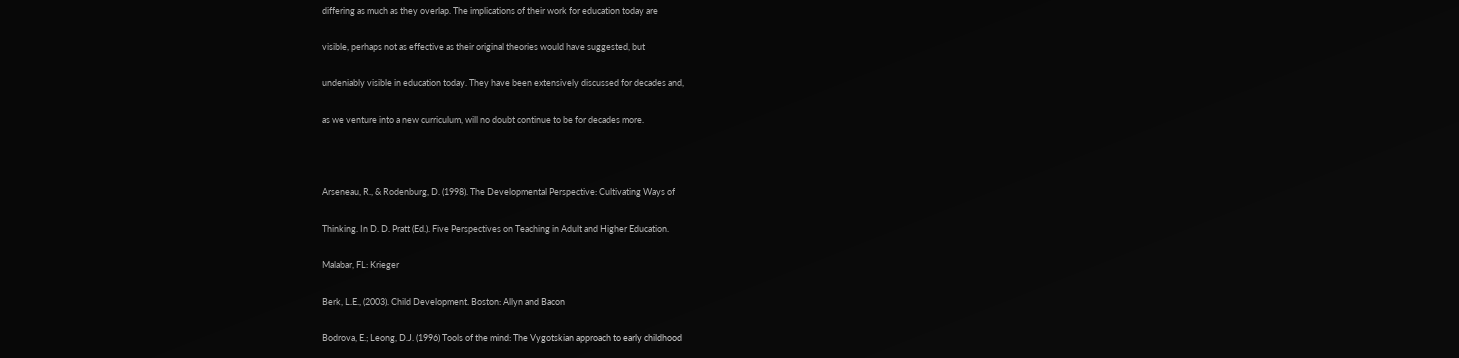differing as much as they overlap. The implications of their work for education today are

visible, perhaps not as effective as their original theories would have suggested, but

undeniably visible in education today. They have been extensively discussed for decades and,

as we venture into a new curriculum, will no doubt continue to be for decades more.



Arseneau, R., & Rodenburg, D. (1998). The Developmental Perspective: Cultivating Ways of

Thinking. In D. D. Pratt (Ed.). Five Perspectives on Teaching in Adult and Higher Education.

Malabar, FL: Krieger

Berk, L.E., (2003). Child Development. Boston: Allyn and Bacon

Bodrova, E.; Leong, D.J. (1996) Tools of the mind: The Vygotskian approach to early childhood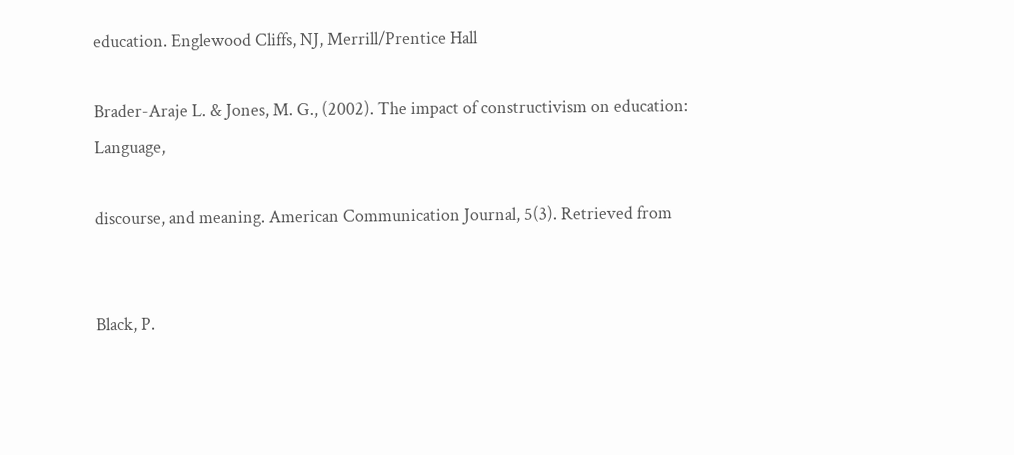education. Englewood Cliffs, NJ, Merrill/Prentice Hall

Brader-Araje L. & Jones, M. G., (2002). The impact of constructivism on education: Language,

discourse, and meaning. American Communication Journal, 5(3). Retrieved from


Black, P.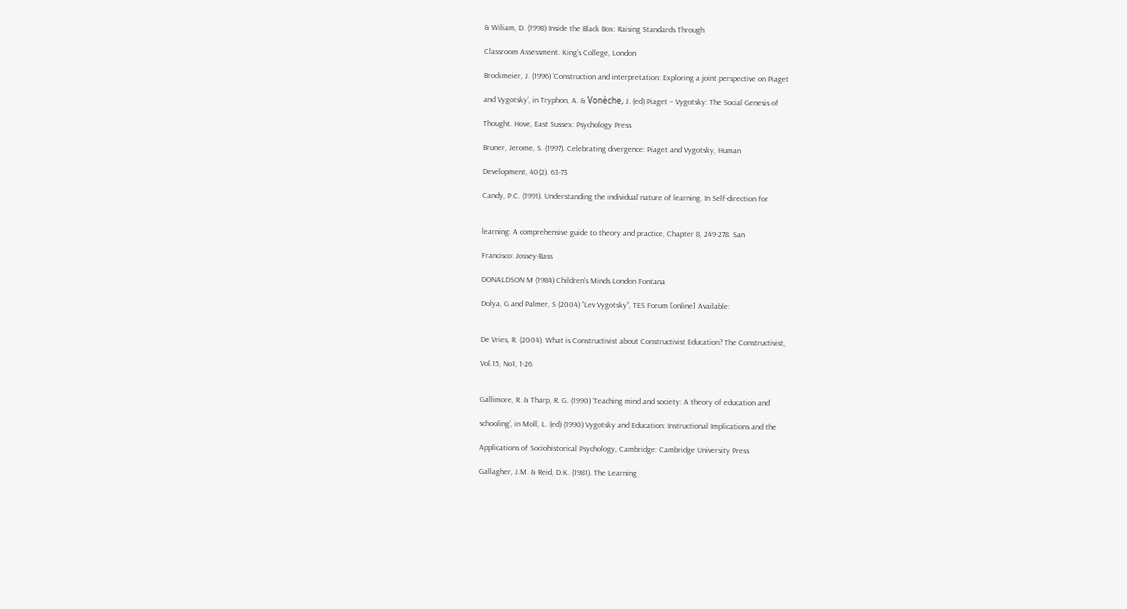& Wiliam, D. (1998) Inside the Black Box: Raising Standards Through

Classroom Assessment. King’s College, London

Brockmeier, J. (1996) ‘Construction and interpretation: Exploring a joint perspective on Piaget

and Vygotsky’, in Tryphon, A. & Vonèche, J. (ed) Piaget – Vygotsky: The Social Genesis of

Thought. Hove, East Sussex: Psychology Press

Bruner, Jerome, S. (1997). Celebrating divergence: Piaget and Vygotsky, Human

Development, 40(2). 63-73

Candy, P.C. (1991). Understanding the individual nature of learning. In Self-direction for


learning: A comprehensive guide to theory and practice, Chapter 8, 249-278. San

Francisco: Jossey-Bass

DONALDSON M (1984) Children's Minds London Fontana

Dolya, G and Palmer, S (2004) “Lev Vygotsky”, TES Forum [online] Available:


De Vries, R. (2004). What is Constructivist about Constructivist Education? The Constructivist,

Vol.15, No1, 1-26


Gallimore, R. & Tharp, R. G. (1990) ‘Teaching mind and society: A theory of education and

schooling’, in Moll, L. (ed) (1990) Vygotsky and Education: Instructional Implications and the

Applications of Sociohistorical Psychology, Cambridge: Cambridge University Press

Gallagher, J.M. & Reid, D.K. (1981). The Learning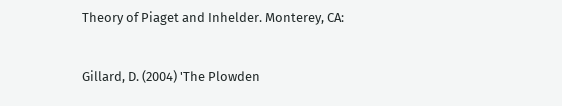Theory of Piaget and Inhelder. Monterey, CA:


Gillard, D. (2004) 'The Plowden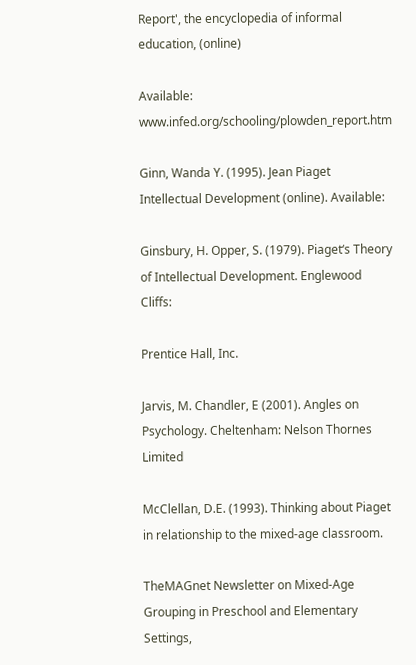Report', the encyclopedia of informal education, (online)

Available: www.infed.org/schooling/plowden_report.htm

Ginn, Wanda Y. (1995). Jean Piaget Intellectual Development (online). Available:

Ginsbury, H. Opper, S. (1979). Piaget‘s Theory of Intellectual Development. Englewood Cliffs:

Prentice Hall, Inc.

Jarvis, M. Chandler, E (2001). Angles on Psychology. Cheltenham: Nelson Thornes Limited

McClellan, D.E. (1993). Thinking about Piaget in relationship to the mixed-age classroom.

TheMAGnet Newsletter on Mixed-Age Grouping in Preschool and Elementary Settings,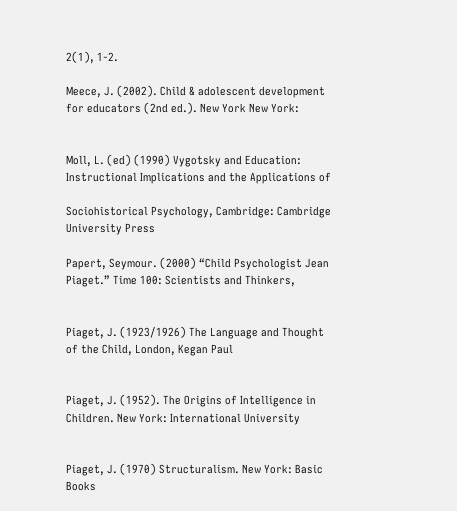2(1), 1-2.

Meece, J. (2002). Child & adolescent development for educators (2nd ed.). New York New York:


Moll, L. (ed) (1990) Vygotsky and Education: Instructional Implications and the Applications of

Sociohistorical Psychology, Cambridge: Cambridge University Press

Papert, Seymour. (2000) “Child Psychologist Jean Piaget.” Time 100: Scientists and Thinkers,


Piaget, J. (1923/1926) The Language and Thought of the Child, London, Kegan Paul


Piaget, J. (1952). The Origins of Intelligence in Children. New York: International University


Piaget, J. (1970) Structuralism. New York: Basic Books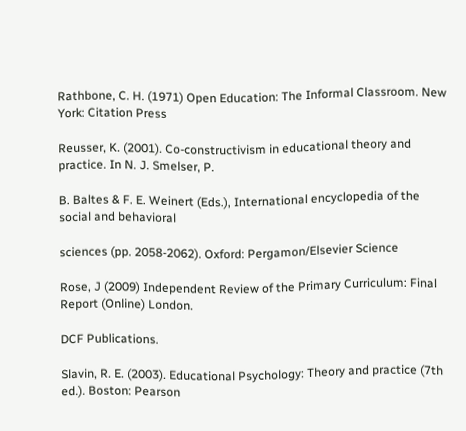Rathbone, C. H. (1971) Open Education: The Informal Classroom. New York: Citation Press

Reusser, K. (2001). Co-constructivism in educational theory and practice. In N. J. Smelser, P.

B. Baltes & F. E. Weinert (Eds.), International encyclopedia of the social and behavioral

sciences (pp. 2058-2062). Oxford: Pergamon/Elsevier Science

Rose, J (2009) Independent Review of the Primary Curriculum: Final Report (Online) London.

DCF Publications.

Slavin, R. E. (2003). Educational Psychology: Theory and practice (7th ed.). Boston: Pearson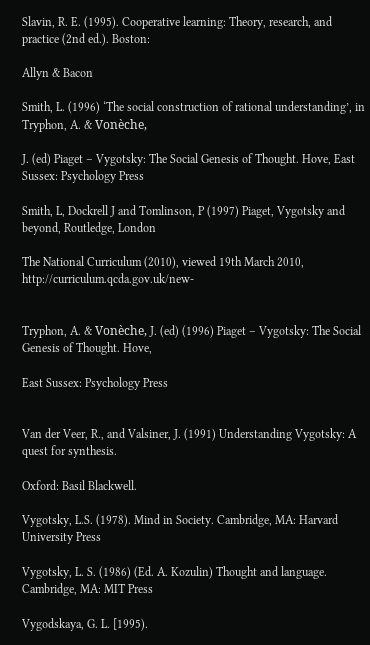Slavin, R. E. (1995). Cooperative learning: Theory, research, and practice (2nd ed.). Boston:

Allyn & Bacon

Smith, L. (1996) ‘The social construction of rational understanding’, in Tryphon, A. & Vonèche,

J. (ed) Piaget – Vygotsky: The Social Genesis of Thought. Hove, East Sussex: Psychology Press

Smith, L, Dockrell J and Tomlinson, P (1997) Piaget, Vygotsky and beyond, Routledge, London

The National Curriculum (2010), viewed 19th March 2010, http://curriculum.qcda.gov.uk/new-


Tryphon, A. & Vonèche, J. (ed) (1996) Piaget – Vygotsky: The Social Genesis of Thought. Hove,

East Sussex: Psychology Press


Van der Veer, R., and Valsiner, J. (1991) Understanding Vygotsky: A quest for synthesis.

Oxford: Basil Blackwell.

Vygotsky, L.S. (1978). Mind in Society. Cambridge, MA: Harvard University Press

Vygotsky, L. S. (1986) (Ed. A. Kozulin) Thought and language. Cambridge, MA: MIT Press

Vygodskaya, G. L. [1995).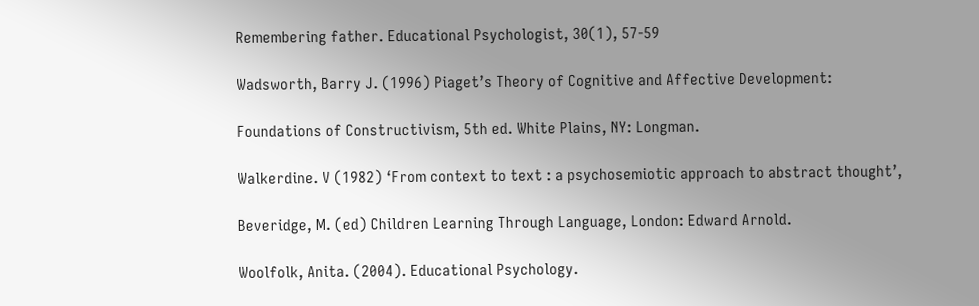Remembering father. Educational Psychologist, 30(1), 57-59

Wadsworth, Barry J. (1996) Piaget’s Theory of Cognitive and Affective Development:

Foundations of Constructivism, 5th ed. White Plains, NY: Longman.

Walkerdine. V (1982) ‘From context to text : a psychosemiotic approach to abstract thought’,

Beveridge, M. (ed) Children Learning Through Language, London: Edward Arnold.

Woolfolk, Anita. (2004). Educational Psychology.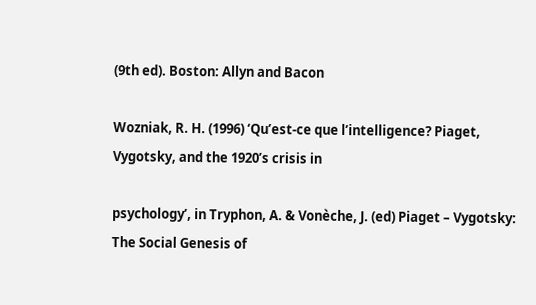(9th ed). Boston: Allyn and Bacon

Wozniak, R. H. (1996) ‘Qu’est-ce que l’intelligence? Piaget, Vygotsky, and the 1920’s crisis in

psychology’, in Tryphon, A. & Vonèche, J. (ed) Piaget – Vygotsky: The Social Genesis of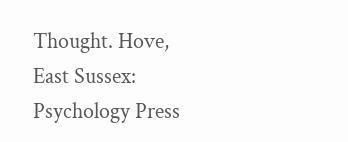Thought. Hove, East Sussex: Psychology Press